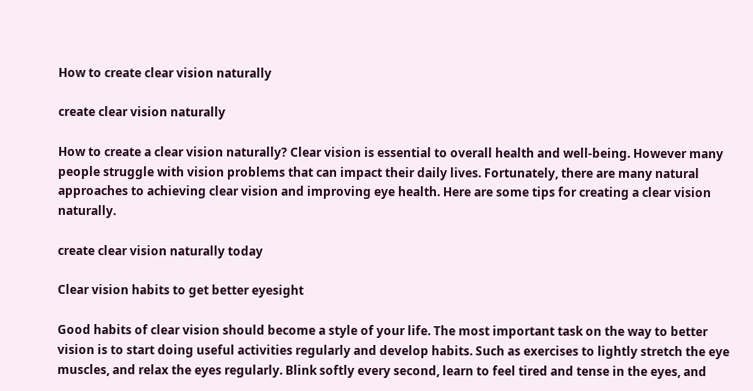How to create clear vision naturally

create clear vision naturally

How to create a clear vision naturally? Clear vision is essential to overall health and well-being. However many people struggle with vision problems that can impact their daily lives. Fortunately, there are many natural approaches to achieving clear vision and improving eye health. Here are some tips for creating a clear vision naturally.

create clear vision naturally today

Clear vision habits to get better eyesight

Good habits of clear vision should become a style of your life. The most important task on the way to better vision is to start doing useful activities regularly and develop habits. Such as exercises to lightly stretch the eye muscles, and relax the eyes regularly. Blink softly every second, learn to feel tired and tense in the eyes, and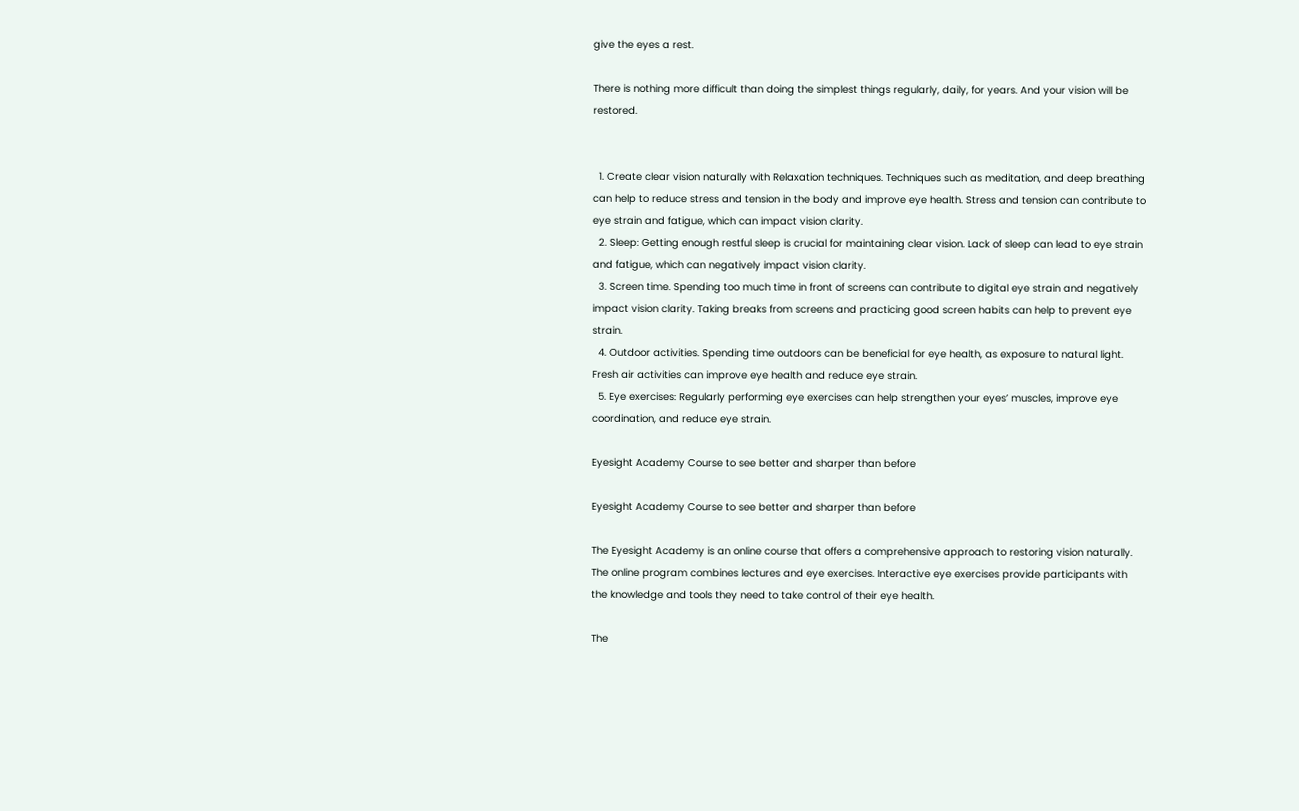give the eyes a rest.

There is nothing more difficult than doing the simplest things regularly, daily, for years. And your vision will be restored.


  1. Create clear vision naturally with Relaxation techniques. Techniques such as meditation, and deep breathing can help to reduce stress and tension in the body and improve eye health. Stress and tension can contribute to eye strain and fatigue, which can impact vision clarity.
  2. Sleep: Getting enough restful sleep is crucial for maintaining clear vision. Lack of sleep can lead to eye strain and fatigue, which can negatively impact vision clarity.
  3. Screen time. Spending too much time in front of screens can contribute to digital eye strain and negatively impact vision clarity. Taking breaks from screens and practicing good screen habits can help to prevent eye strain.
  4. Outdoor activities. Spending time outdoors can be beneficial for eye health, as exposure to natural light. Fresh air activities can improve eye health and reduce eye strain.
  5. Eye exercises: Regularly performing eye exercises can help strengthen your eyes’ muscles, improve eye coordination, and reduce eye strain.

Eyesight Academy Course to see better and sharper than before

Eyesight Academy Course to see better and sharper than before

The Eyesight Academy is an online course that offers a comprehensive approach to restoring vision naturally. The online program combines lectures and eye exercises. Interactive eye exercises provide participants with the knowledge and tools they need to take control of their eye health.

The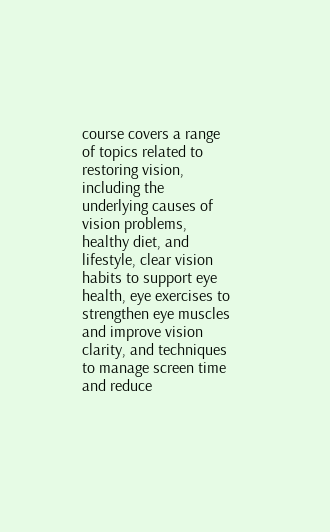course covers a range of topics related to restoring vision, including the underlying causes of vision problems, healthy diet, and lifestyle, clear vision habits to support eye health, eye exercises to strengthen eye muscles and improve vision clarity, and techniques to manage screen time and reduce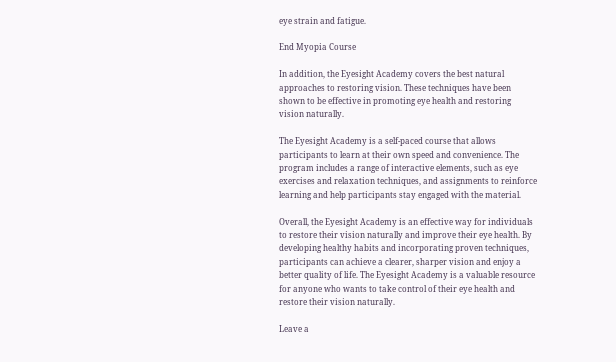eye strain and fatigue.

End Myopia Course

In addition, the Eyesight Academy covers the best natural approaches to restoring vision. These techniques have been shown to be effective in promoting eye health and restoring vision naturally.

The Eyesight Academy is a self-paced course that allows participants to learn at their own speed and convenience. The program includes a range of interactive elements, such as eye exercises and relaxation techniques, and assignments to reinforce learning and help participants stay engaged with the material.

Overall, the Eyesight Academy is an effective way for individuals to restore their vision naturally and improve their eye health. By developing healthy habits and incorporating proven techniques, participants can achieve a clearer, sharper vision and enjoy a better quality of life. The Eyesight Academy is a valuable resource for anyone who wants to take control of their eye health and restore their vision naturally.

Leave a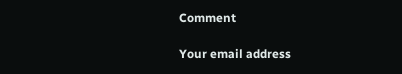Comment

Your email address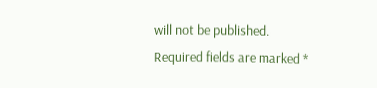will not be published. Required fields are marked *